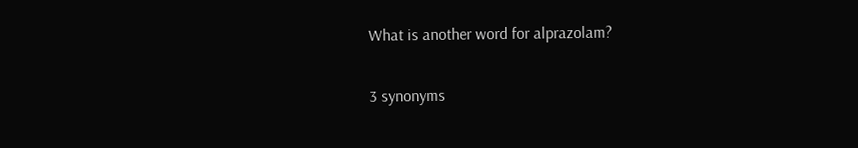What is another word for alprazolam?

3 synonyms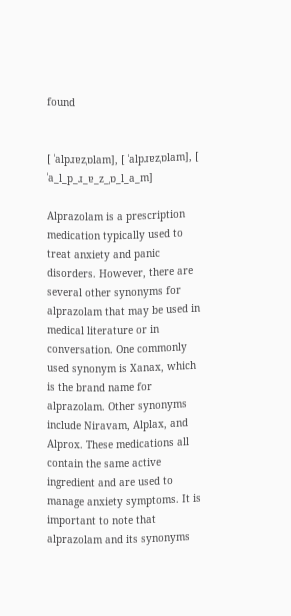found


[ ˈalpɹɐzˌɒlam], [ ˈalpɹɐzˌɒlam], [ ˈa_l_p_ɹ_ɐ_z_ˌɒ_l_a_m]

Alprazolam is a prescription medication typically used to treat anxiety and panic disorders. However, there are several other synonyms for alprazolam that may be used in medical literature or in conversation. One commonly used synonym is Xanax, which is the brand name for alprazolam. Other synonyms include Niravam, Alplax, and Alprox. These medications all contain the same active ingredient and are used to manage anxiety symptoms. It is important to note that alprazolam and its synonyms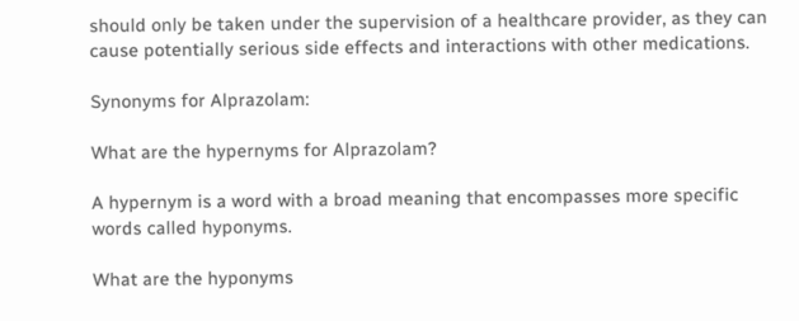should only be taken under the supervision of a healthcare provider, as they can cause potentially serious side effects and interactions with other medications.

Synonyms for Alprazolam:

What are the hypernyms for Alprazolam?

A hypernym is a word with a broad meaning that encompasses more specific words called hyponyms.

What are the hyponyms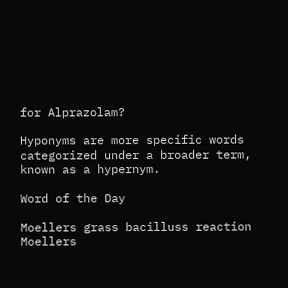for Alprazolam?

Hyponyms are more specific words categorized under a broader term, known as a hypernym.

Word of the Day

Moellers grass bacilluss reaction Moellers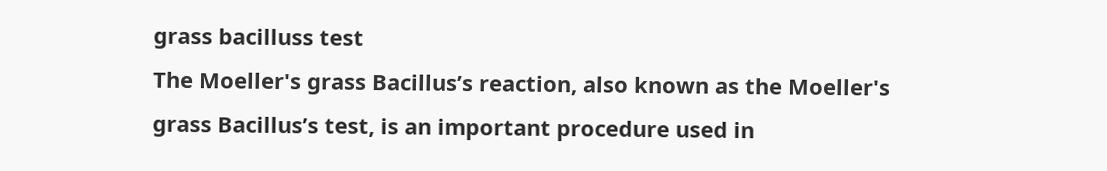grass bacilluss test
The Moeller's grass Bacillus’s reaction, also known as the Moeller's grass Bacillus’s test, is an important procedure used in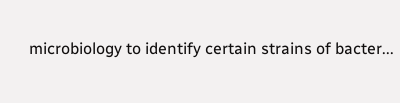microbiology to identify certain strains of bacter...